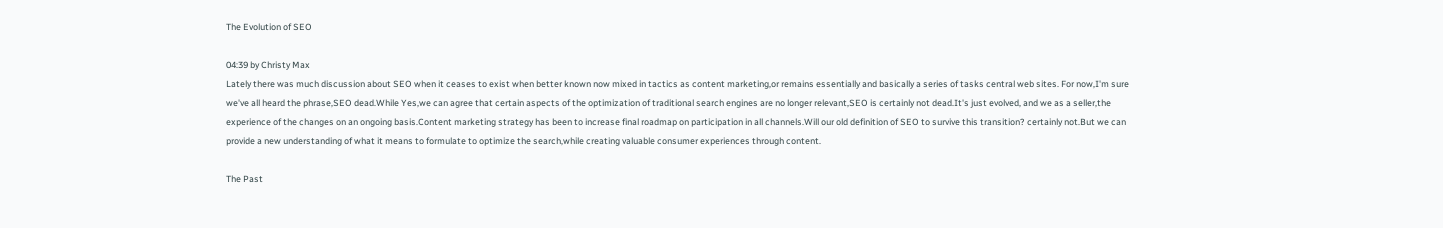The Evolution of SEO

04:39 by Christy Max
Lately there was much discussion about SEO when it ceases to exist when better known now mixed in tactics as content marketing,or remains essentially and basically a series of tasks central web sites. For now,I'm sure we've all heard the phrase,SEO dead.While Yes,we can agree that certain aspects of the optimization of traditional search engines are no longer relevant,SEO is certainly not dead.It's just evolved, and we as a seller,the experience of the changes on an ongoing basis.Content marketing strategy has been to increase final roadmap on participation in all channels.Will our old definition of SEO to survive this transition? certainly not.But we can provide a new understanding of what it means to formulate to optimize the search,while creating valuable consumer experiences through content.

The Past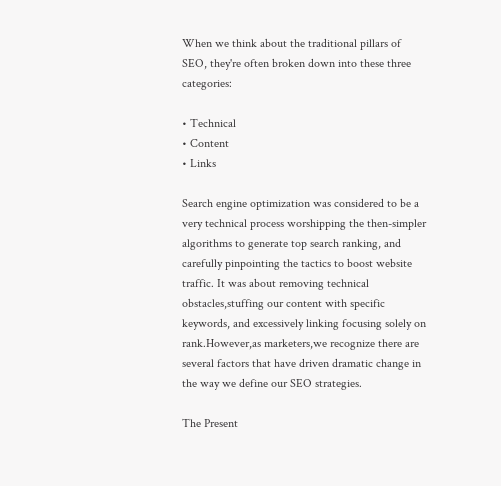When we think about the traditional pillars of SEO, they're often broken down into these three categories:

• Technical
• Content
• Links

Search engine optimization was considered to be a very technical process worshipping the then-simpler algorithms to generate top search ranking, and carefully pinpointing the tactics to boost website traffic. It was about removing technical obstacles,stuffing our content with specific keywords, and excessively linking focusing solely on rank.However,as marketers,we recognize there are several factors that have driven dramatic change in the way we define our SEO strategies.

The Present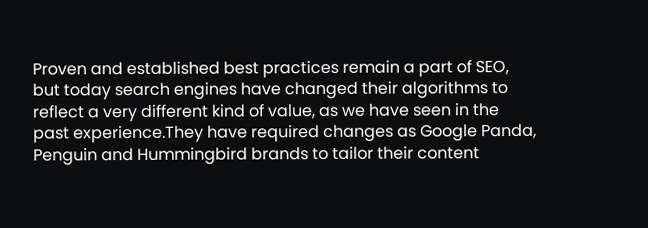Proven and established best practices remain a part of SEO, but today search engines have changed their algorithms to reflect a very different kind of value, as we have seen in the past experience.They have required changes as Google Panda, Penguin and Hummingbird brands to tailor their content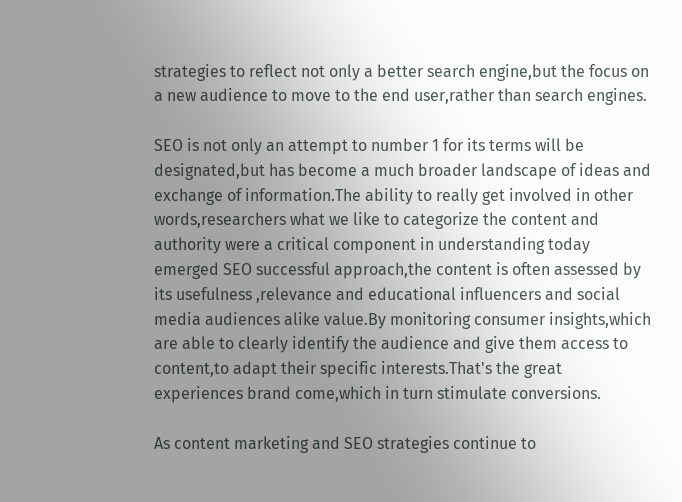strategies to reflect not only a better search engine,but the focus on a new audience to move to the end user,rather than search engines.

SEO is not only an attempt to number 1 for its terms will be designated,but has become a much broader landscape of ideas and exchange of information.The ability to really get involved in other words,researchers what we like to categorize the content and authority were a critical component in understanding today emerged SEO successful approach,the content is often assessed by its usefulness ,relevance and educational influencers and social media audiences alike value.By monitoring consumer insights,which are able to clearly identify the audience and give them access to content,to adapt their specific interests.That's the great experiences brand come,which in turn stimulate conversions.

As content marketing and SEO strategies continue to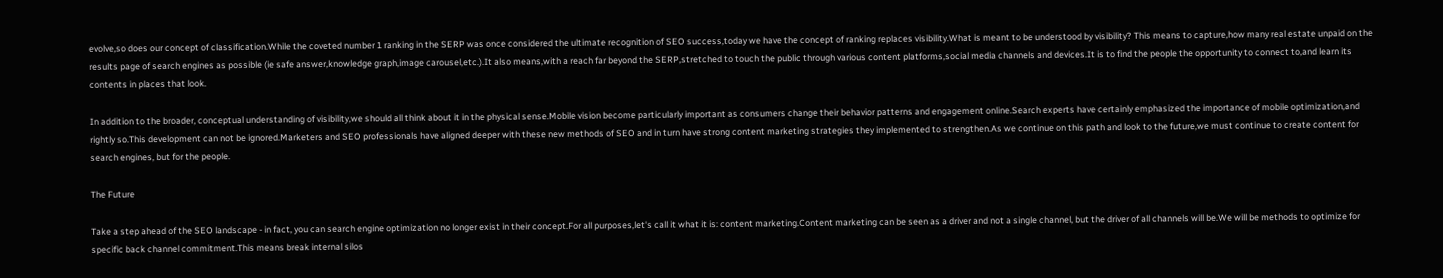evolve,so does our concept of classification.While the coveted number 1 ranking in the SERP was once considered the ultimate recognition of SEO success,today we have the concept of ranking replaces visibility.What is meant to be understood by visibility? This means to capture,how many real estate unpaid on the results page of search engines as possible (ie safe answer,knowledge graph,image carousel,etc.).It also means,with a reach far beyond the SERP,stretched to touch the public through various content platforms,social media channels and devices.It is to find the people the opportunity to connect to,and learn its contents in places that look.

In addition to the broader, conceptual understanding of visibility,we should all think about it in the physical sense.Mobile vision become particularly important as consumers change their behavior patterns and engagement online.Search experts have certainly emphasized the importance of mobile optimization,and rightly so.This development can not be ignored.Marketers and SEO professionals have aligned deeper with these new methods of SEO and in turn have strong content marketing strategies they implemented to strengthen.As we continue on this path and look to the future,we must continue to create content for search engines, but for the people.

The Future

Take a step ahead of the SEO landscape - in fact, you can search engine optimization no longer exist in their concept.For all purposes,let's call it what it is: content marketing.Content marketing can be seen as a driver and not a single channel, but the driver of all channels will be.We will be methods to optimize for specific back channel commitment.This means break internal silos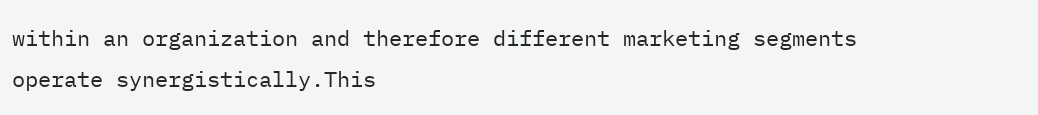within an organization and therefore different marketing segments operate synergistically.This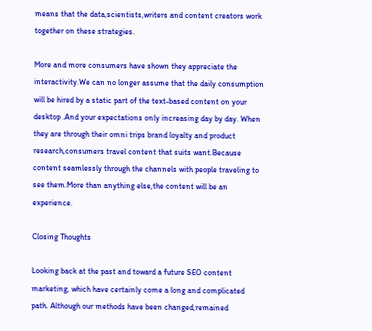means that the data,scientists,writers and content creators work together on these strategies.

More and more consumers have shown they appreciate the interactivity.We can no longer assume that the daily consumption will be hired by a static part of the text-based content on your desktop .And your expectations only increasing day by day. When they are through their omni trips brand loyalty and product research,consumers travel content that suits want.Because content seamlessly through the channels with people traveling to see them.More than anything else,the content will be an experience.

Closing Thoughts

Looking back at the past and toward a future SEO content marketing, which have certainly come a long and complicated path. Although our methods have been changed,remained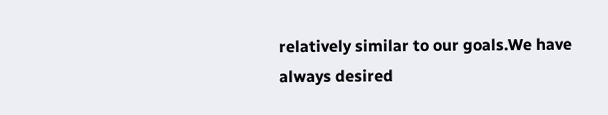relatively similar to our goals.We have always desired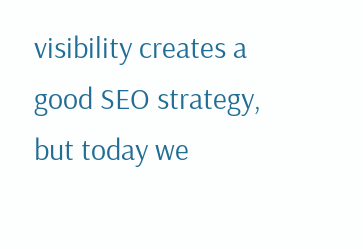visibility creates a good SEO strategy, but today we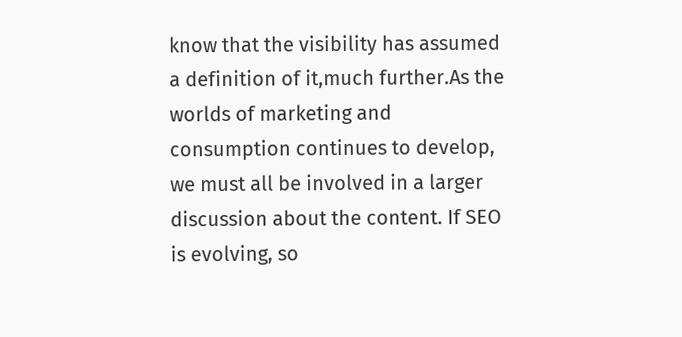know that the visibility has assumed a definition of it,much further.As the worlds of marketing and consumption continues to develop, we must all be involved in a larger discussion about the content. If SEO is evolving, so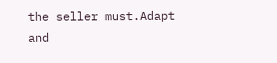the seller must.Adapt and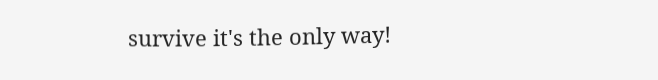survive it's the only way!